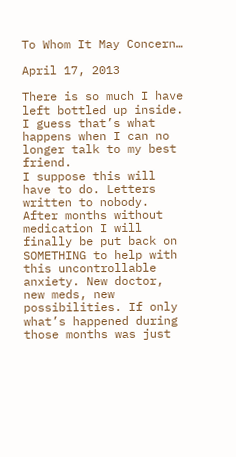To Whom It May Concern…

April 17, 2013

There is so much I have left bottled up inside. I guess that’s what happens when I can no longer talk to my best friend.
I suppose this will have to do. Letters written to nobody.
After months without medication I will finally be put back on SOMETHING to help with this uncontrollable anxiety. New doctor, new meds, new possibilities. If only what’s happened during those months was just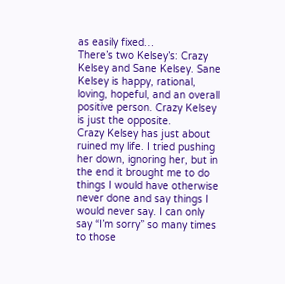as easily fixed…
There’s two Kelsey’s: Crazy Kelsey and Sane Kelsey. Sane Kelsey is happy, rational, loving, hopeful, and an overall positive person. Crazy Kelsey is just the opposite.
Crazy Kelsey has just about ruined my life. I tried pushing her down, ignoring her, but in the end it brought me to do things I would have otherwise never done and say things I would never say. I can only say “I’m sorry” so many times to those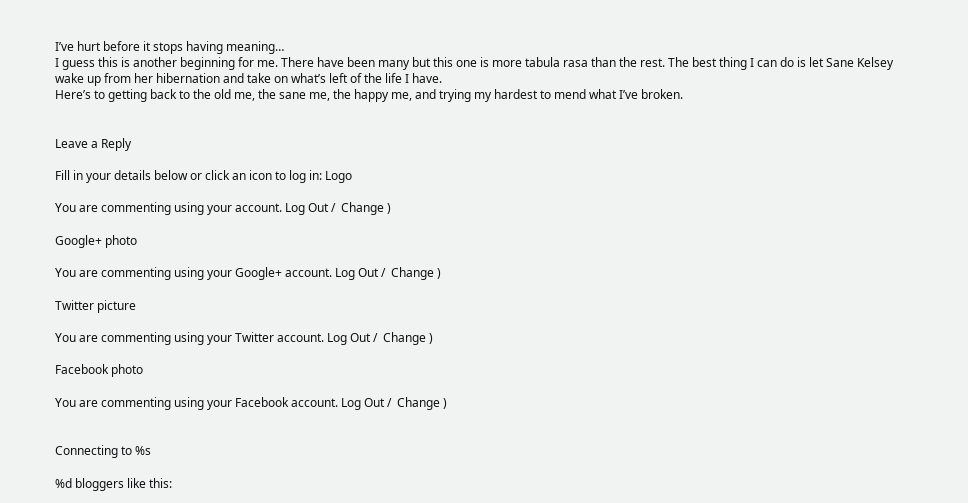I’ve hurt before it stops having meaning…
I guess this is another beginning for me. There have been many but this one is more tabula rasa than the rest. The best thing I can do is let Sane Kelsey wake up from her hibernation and take on what’s left of the life I have.
Here’s to getting back to the old me, the sane me, the happy me, and trying my hardest to mend what I’ve broken.


Leave a Reply

Fill in your details below or click an icon to log in: Logo

You are commenting using your account. Log Out /  Change )

Google+ photo

You are commenting using your Google+ account. Log Out /  Change )

Twitter picture

You are commenting using your Twitter account. Log Out /  Change )

Facebook photo

You are commenting using your Facebook account. Log Out /  Change )


Connecting to %s

%d bloggers like this: